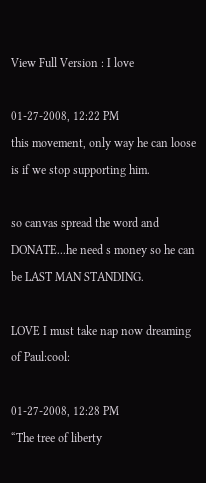View Full Version : I love

01-27-2008, 12:22 PM
this movement, only way he can loose is if we stop supporting him.

so canvas spread the word and DONATE...he need s money so he can be LAST MAN STANDING.

LOVE I must take nap now dreaming of Paul:cool:

01-27-2008, 12:28 PM
“The tree of liberty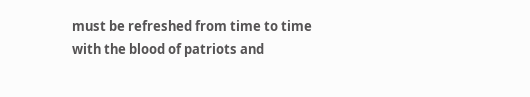must be refreshed from time to time with the blood of patriots and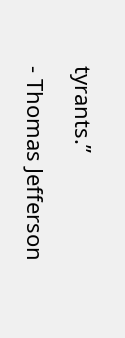tyrants.”

- Thomas Jefferson